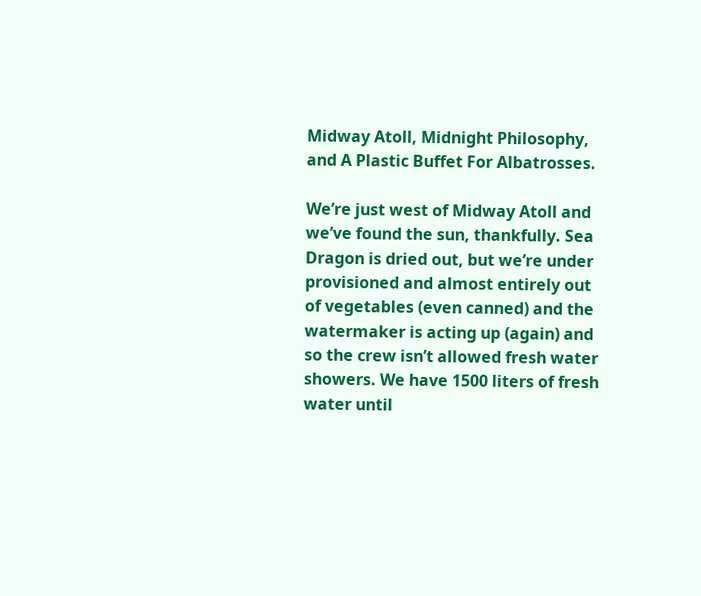Midway Atoll, Midnight Philosophy, and A Plastic Buffet For Albatrosses.

We’re just west of Midway Atoll and we’ve found the sun, thankfully. Sea Dragon is dried out, but we’re under provisioned and almost entirely out of vegetables (even canned) and the watermaker is acting up (again) and so the crew isn’t allowed fresh water showers. We have 1500 liters of fresh water until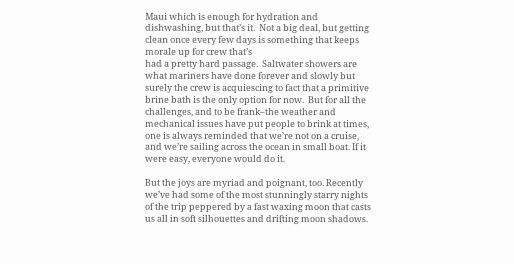Maui which is enough for hydration and dishwashing, but that’s it.  Not a big deal, but getting clean once every few days is something that keeps morale up for crew that’s
had a pretty hard passage.  Saltwater showers are what mariners have done forever and slowly but surely the crew is acquiescing to fact that a primitive brine bath is the only option for now.  But for all the challenges, and to be frank–the weather and mechanical issues have put people to brink at times, one is always reminded that we’re not on a cruise, and we’re sailing across the ocean in small boat. If it were easy, everyone would do it.

But the joys are myriad and poignant, too. Recently we’ve had some of the most stunningly starry nights of the trip peppered by a fast waxing moon that casts us all in soft silhouettes and drifting moon shadows.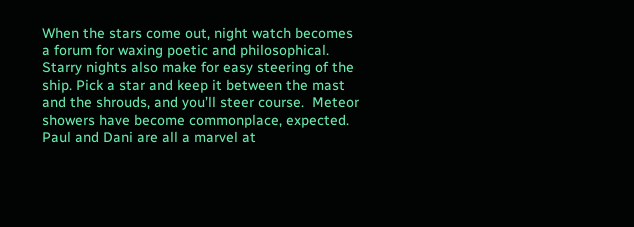When the stars come out, night watch becomes a forum for waxing poetic and philosophical. Starry nights also make for easy steering of the ship. Pick a star and keep it between the mast and the shrouds, and you’ll steer course.  Meteor showers have become commonplace, expected. Paul and Dani are all a marvel at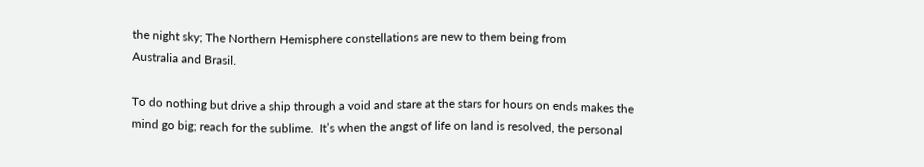the night sky; The Northern Hemisphere constellations are new to them being from
Australia and Brasil.

To do nothing but drive a ship through a void and stare at the stars for hours on ends makes the mind go big; reach for the sublime.  It’s when the angst of life on land is resolved, the personal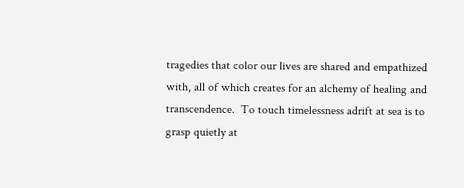tragedies that color our lives are shared and empathized with, all of which creates for an alchemy of healing and transcendence.  To touch timelessness adrift at sea is to grasp quietly at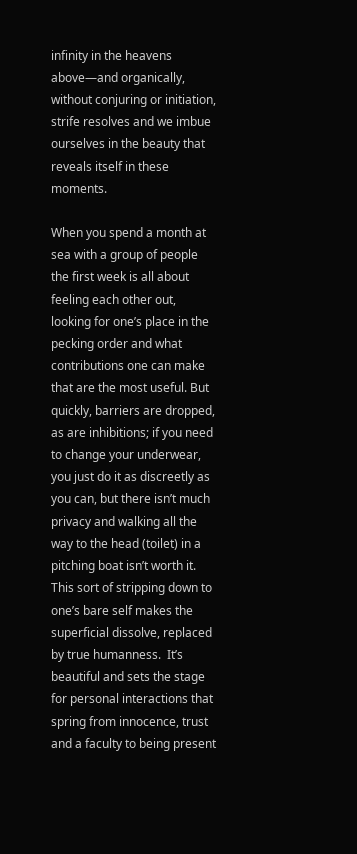infinity in the heavens above—and organically, without conjuring or initiation, strife resolves and we imbue ourselves in the beauty that reveals itself in these moments.

When you spend a month at sea with a group of people the first week is all about feeling each other out, looking for one’s place in the pecking order and what contributions one can make that are the most useful. But quickly, barriers are dropped, as are inhibitions; if you need to change your underwear, you just do it as discreetly as you can, but there isn’t much privacy and walking all the way to the head (toilet) in a pitching boat isn’t worth it. This sort of stripping down to one’s bare self makes the superficial dissolve, replaced by true humanness.  It’s beautiful and sets the stage for personal interactions that spring from innocence, trust and a faculty to being present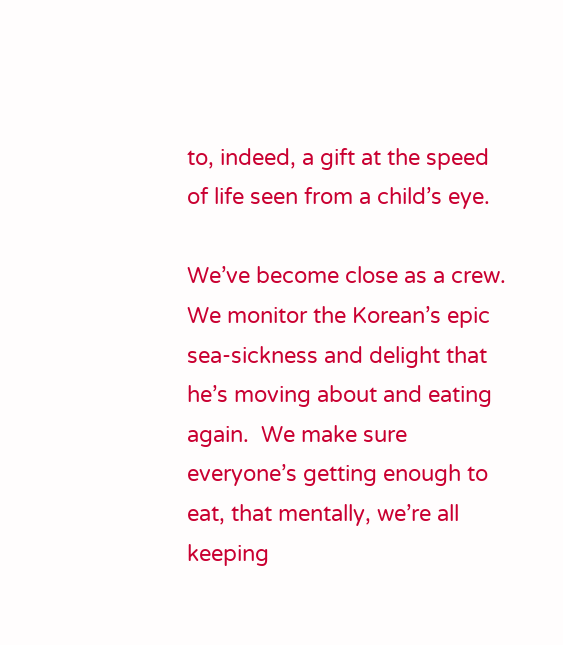to, indeed, a gift at the speed of life seen from a child’s eye.

We’ve become close as a crew.  We monitor the Korean’s epic sea-sickness and delight that he’s moving about and eating again.  We make sure everyone’s getting enough to eat, that mentally, we’re all keeping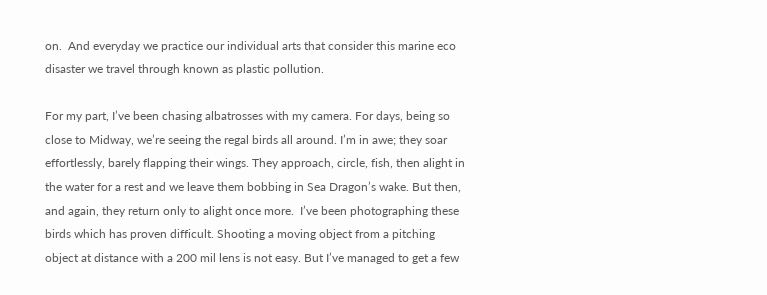on.  And everyday we practice our individual arts that consider this marine eco disaster we travel through known as plastic pollution.

For my part, I’ve been chasing albatrosses with my camera. For days, being so close to Midway, we’re seeing the regal birds all around. I’m in awe; they soar effortlessly, barely flapping their wings. They approach, circle, fish, then alight in the water for a rest and we leave them bobbing in Sea Dragon’s wake. But then, and again, they return only to alight once more.  I’ve been photographing these birds which has proven difficult. Shooting a moving object from a pitching object at distance with a 200 mil lens is not easy. But I’ve managed to get a few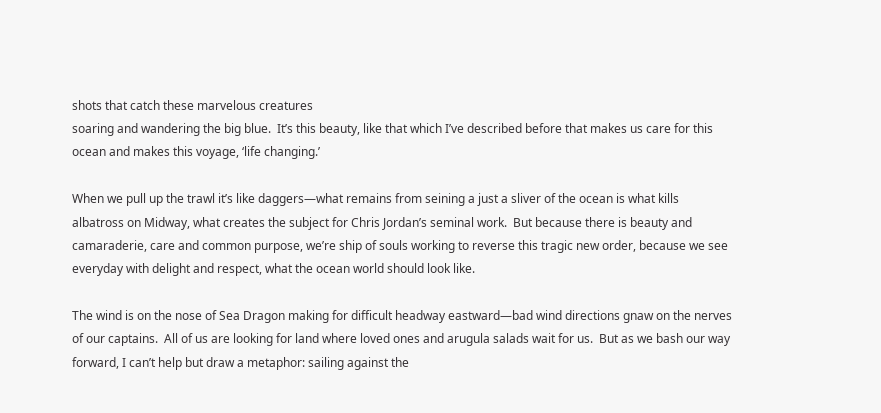shots that catch these marvelous creatures
soaring and wandering the big blue.  It’s this beauty, like that which I’ve described before that makes us care for this ocean and makes this voyage, ‘life changing.’

When we pull up the trawl it’s like daggers—what remains from seining a just a sliver of the ocean is what kills albatross on Midway, what creates the subject for Chris Jordan’s seminal work.  But because there is beauty and camaraderie, care and common purpose, we’re ship of souls working to reverse this tragic new order, because we see everyday with delight and respect, what the ocean world should look like.

The wind is on the nose of Sea Dragon making for difficult headway eastward—bad wind directions gnaw on the nerves of our captains.  All of us are looking for land where loved ones and arugula salads wait for us.  But as we bash our way forward, I can’t help but draw a metaphor: sailing against the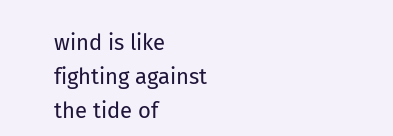wind is like fighting against the tide of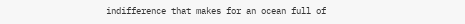indifference that makes for an ocean full of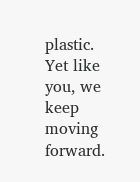plastic. Yet like you, we keep moving forward.